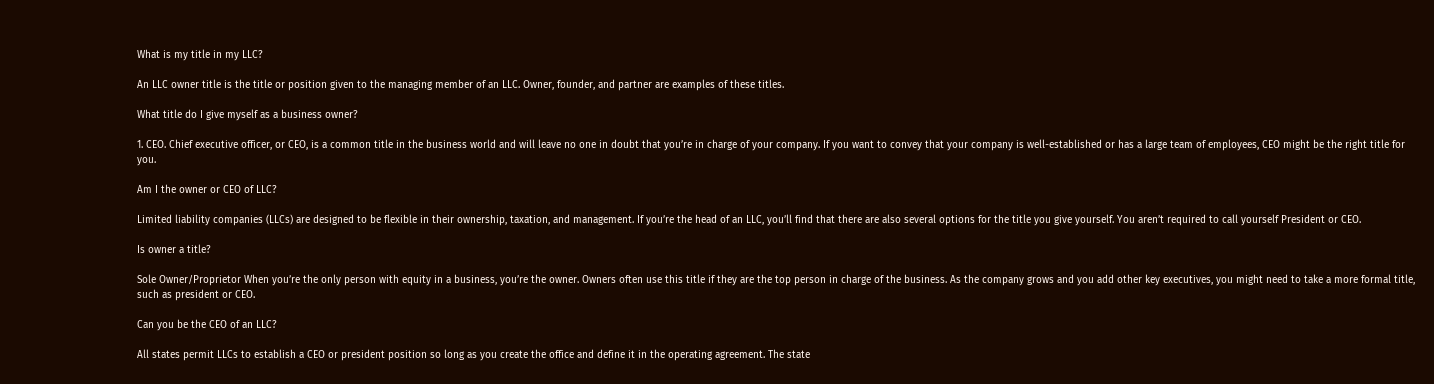What is my title in my LLC?

An LLC owner title is the title or position given to the managing member of an LLC. Owner, founder, and partner are examples of these titles.

What title do I give myself as a business owner?

1. CEO. Chief executive officer, or CEO, is a common title in the business world and will leave no one in doubt that you’re in charge of your company. If you want to convey that your company is well-established or has a large team of employees, CEO might be the right title for you.

Am I the owner or CEO of LLC?

Limited liability companies (LLCs) are designed to be flexible in their ownership, taxation, and management. If you’re the head of an LLC, you’ll find that there are also several options for the title you give yourself. You aren’t required to call yourself President or CEO.

Is owner a title?

Sole Owner/Proprietor When you’re the only person with equity in a business, you’re the owner. Owners often use this title if they are the top person in charge of the business. As the company grows and you add other key executives, you might need to take a more formal title, such as president or CEO.

Can you be the CEO of an LLC?

All states permit LLCs to establish a CEO or president position so long as you create the office and define it in the operating agreement. The state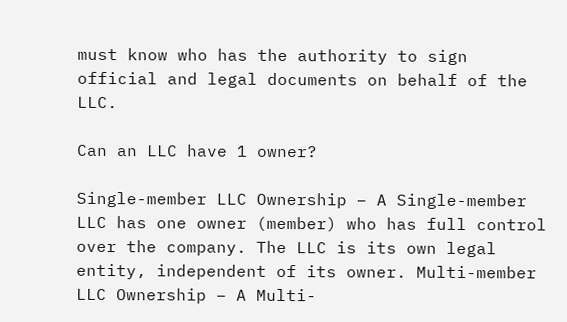must know who has the authority to sign official and legal documents on behalf of the LLC.

Can an LLC have 1 owner?

Single-member LLC Ownership – A Single-member LLC has one owner (member) who has full control over the company. The LLC is its own legal entity, independent of its owner. Multi-member LLC Ownership – A Multi-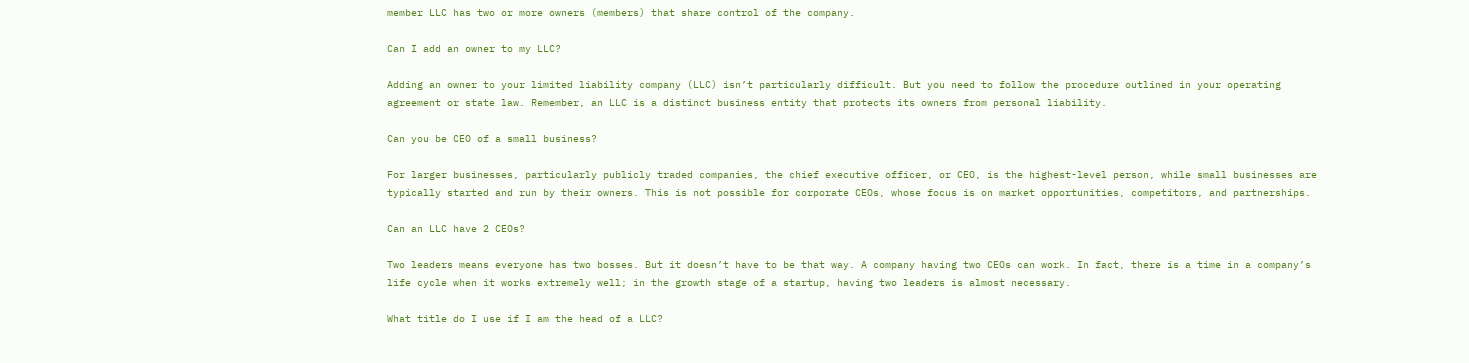member LLC has two or more owners (members) that share control of the company.

Can I add an owner to my LLC?

Adding an owner to your limited liability company (LLC) isn’t particularly difficult. But you need to follow the procedure outlined in your operating agreement or state law. Remember, an LLC is a distinct business entity that protects its owners from personal liability.

Can you be CEO of a small business?

For larger businesses, particularly publicly traded companies, the chief executive officer, or CEO, is the highest-level person, while small businesses are typically started and run by their owners. This is not possible for corporate CEOs, whose focus is on market opportunities, competitors, and partnerships.

Can an LLC have 2 CEOs?

Two leaders means everyone has two bosses. But it doesn’t have to be that way. A company having two CEOs can work. In fact, there is a time in a company’s life cycle when it works extremely well; in the growth stage of a startup, having two leaders is almost necessary.

What title do I use if I am the head of a LLC?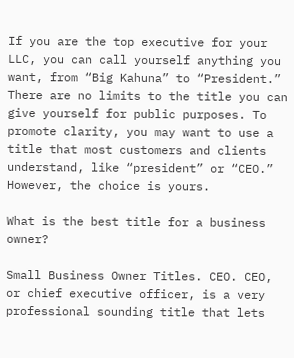If you are the top executive for your LLC, you can call yourself anything you want, from “Big Kahuna” to “President.” There are no limits to the title you can give yourself for public purposes. To promote clarity, you may want to use a title that most customers and clients understand, like “president” or “CEO.” However, the choice is yours.

What is the best title for a business owner?

Small Business Owner Titles. CEO. CEO, or chief executive officer, is a very professional sounding title that lets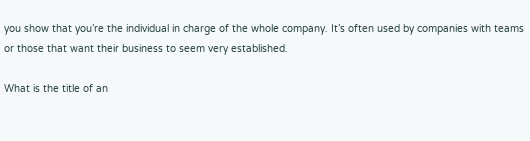you show that you’re the individual in charge of the whole company. It’s often used by companies with teams or those that want their business to seem very established.

What is the title of an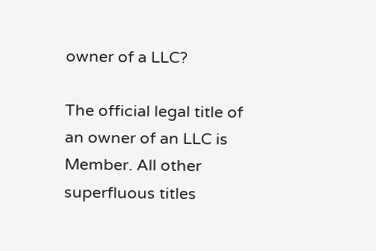owner of a LLC?

The official legal title of an owner of an LLC is Member. All other superfluous titles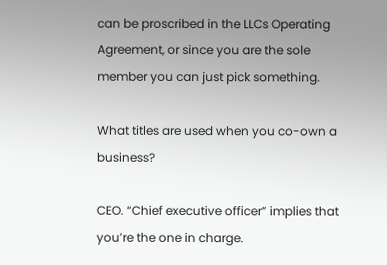can be proscribed in the LLCs Operating Agreement, or since you are the sole member you can just pick something.

What titles are used when you co-own a business?

CEO. “Chief executive officer” implies that you’re the one in charge.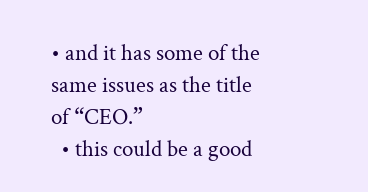• and it has some of the same issues as the title of “CEO.”
  • this could be a good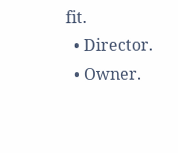fit.
  • Director.
  • Owner.